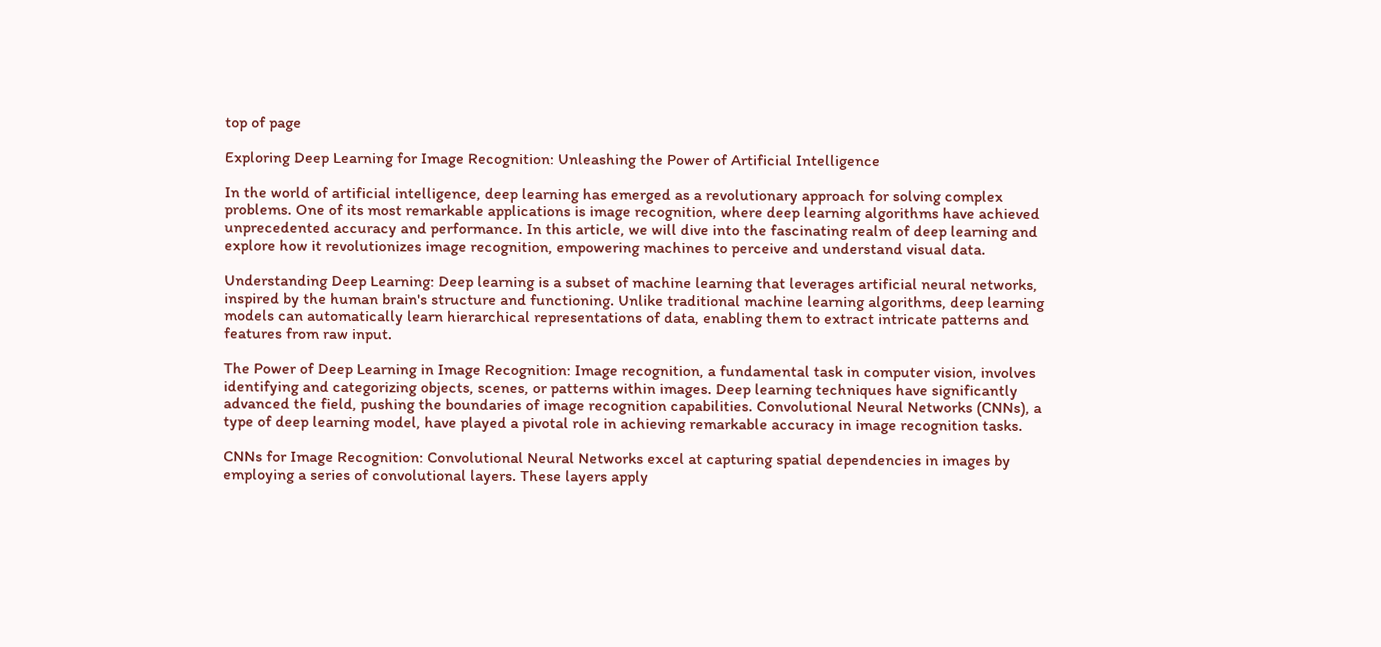top of page

Exploring Deep Learning for Image Recognition: Unleashing the Power of Artificial Intelligence

In the world of artificial intelligence, deep learning has emerged as a revolutionary approach for solving complex problems. One of its most remarkable applications is image recognition, where deep learning algorithms have achieved unprecedented accuracy and performance. In this article, we will dive into the fascinating realm of deep learning and explore how it revolutionizes image recognition, empowering machines to perceive and understand visual data.

Understanding Deep Learning: Deep learning is a subset of machine learning that leverages artificial neural networks, inspired by the human brain's structure and functioning. Unlike traditional machine learning algorithms, deep learning models can automatically learn hierarchical representations of data, enabling them to extract intricate patterns and features from raw input.

The Power of Deep Learning in Image Recognition: Image recognition, a fundamental task in computer vision, involves identifying and categorizing objects, scenes, or patterns within images. Deep learning techniques have significantly advanced the field, pushing the boundaries of image recognition capabilities. Convolutional Neural Networks (CNNs), a type of deep learning model, have played a pivotal role in achieving remarkable accuracy in image recognition tasks.

CNNs for Image Recognition: Convolutional Neural Networks excel at capturing spatial dependencies in images by employing a series of convolutional layers. These layers apply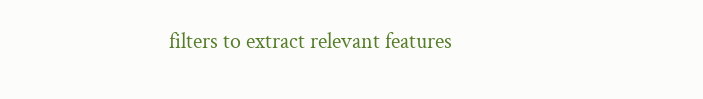filters to extract relevant features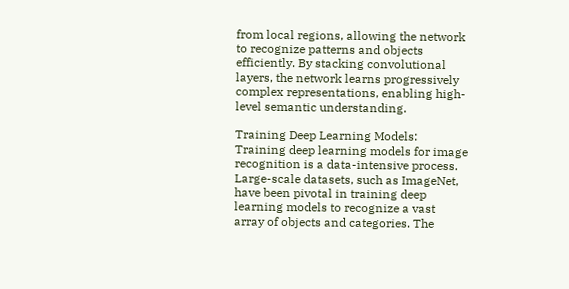from local regions, allowing the network to recognize patterns and objects efficiently. By stacking convolutional layers, the network learns progressively complex representations, enabling high-level semantic understanding.

Training Deep Learning Models: Training deep learning models for image recognition is a data-intensive process. Large-scale datasets, such as ImageNet, have been pivotal in training deep learning models to recognize a vast array of objects and categories. The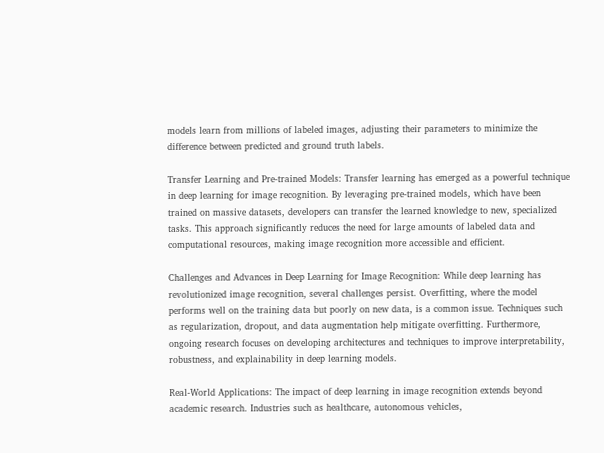models learn from millions of labeled images, adjusting their parameters to minimize the difference between predicted and ground truth labels.

Transfer Learning and Pre-trained Models: Transfer learning has emerged as a powerful technique in deep learning for image recognition. By leveraging pre-trained models, which have been trained on massive datasets, developers can transfer the learned knowledge to new, specialized tasks. This approach significantly reduces the need for large amounts of labeled data and computational resources, making image recognition more accessible and efficient.

Challenges and Advances in Deep Learning for Image Recognition: While deep learning has revolutionized image recognition, several challenges persist. Overfitting, where the model performs well on the training data but poorly on new data, is a common issue. Techniques such as regularization, dropout, and data augmentation help mitigate overfitting. Furthermore, ongoing research focuses on developing architectures and techniques to improve interpretability, robustness, and explainability in deep learning models.

Real-World Applications: The impact of deep learning in image recognition extends beyond academic research. Industries such as healthcare, autonomous vehicles,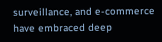surveillance, and e-commerce have embraced deep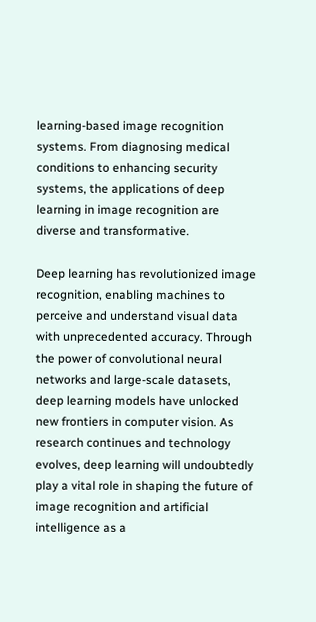learning-based image recognition systems. From diagnosing medical conditions to enhancing security systems, the applications of deep learning in image recognition are diverse and transformative.

Deep learning has revolutionized image recognition, enabling machines to perceive and understand visual data with unprecedented accuracy. Through the power of convolutional neural networks and large-scale datasets, deep learning models have unlocked new frontiers in computer vision. As research continues and technology evolves, deep learning will undoubtedly play a vital role in shaping the future of image recognition and artificial intelligence as a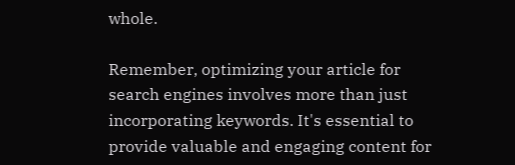whole.

Remember, optimizing your article for search engines involves more than just incorporating keywords. It's essential to provide valuable and engaging content for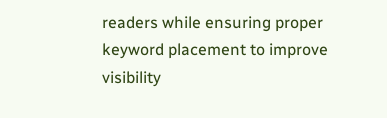readers while ensuring proper keyword placement to improve visibility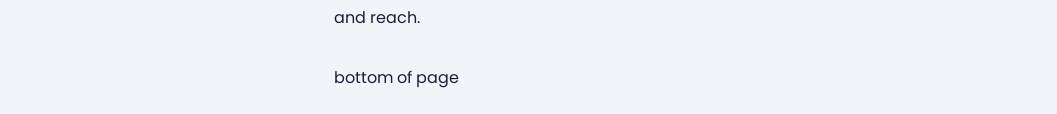and reach.


bottom of page